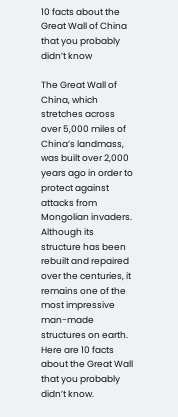10 facts about the Great Wall of China that you probably didn’t know

The Great Wall of China, which stretches across over 5,000 miles of China’s landmass, was built over 2,000 years ago in order to protect against attacks from Mongolian invaders. Although its structure has been rebuilt and repaired over the centuries, it remains one of the most impressive man-made structures on earth. Here are 10 facts about the Great Wall that you probably didn’t know.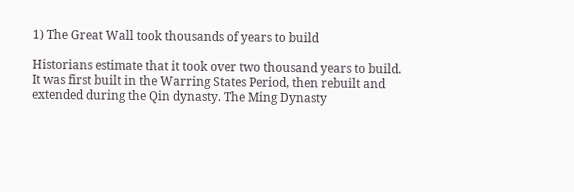1) The Great Wall took thousands of years to build

Historians estimate that it took over two thousand years to build. It was first built in the Warring States Period, then rebuilt and extended during the Qin dynasty. The Ming Dynasty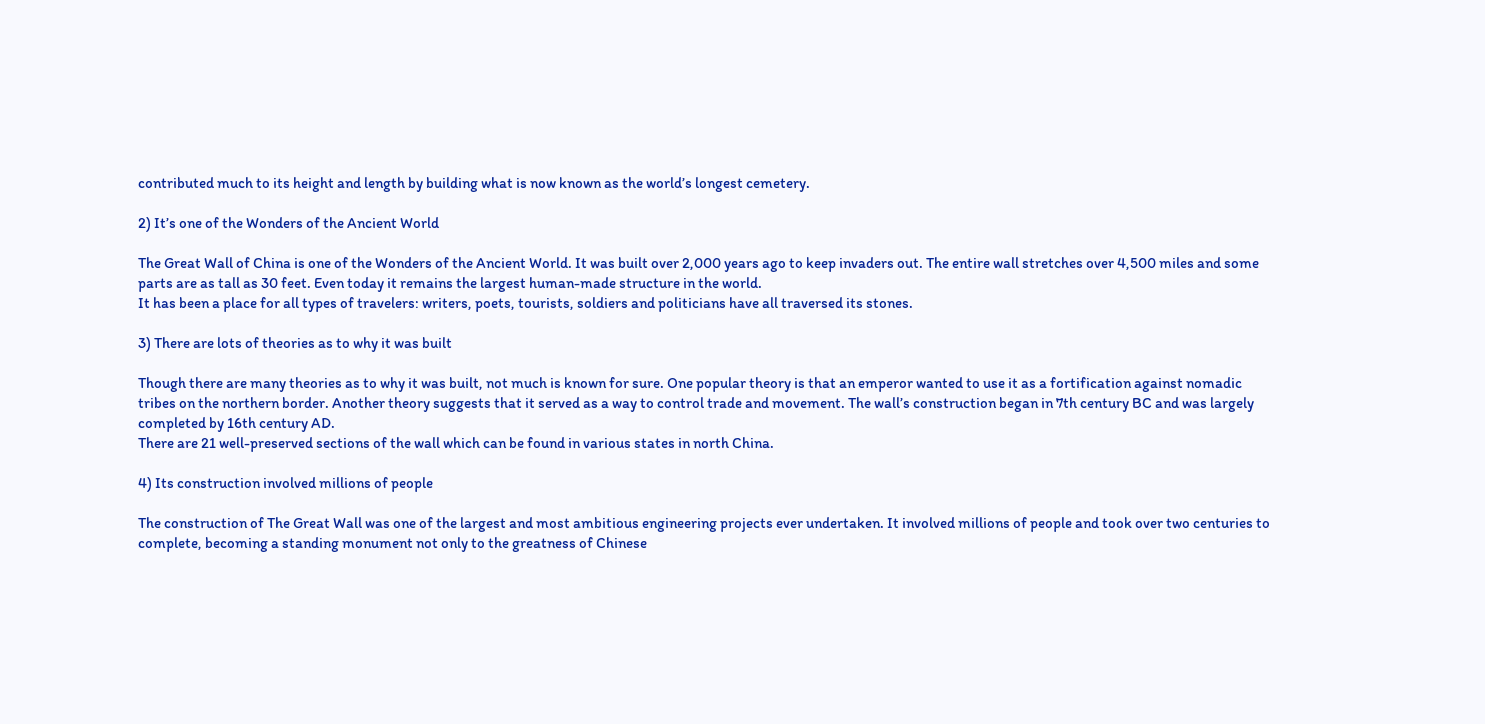contributed much to its height and length by building what is now known as the world’s longest cemetery.

2) It’s one of the Wonders of the Ancient World

The Great Wall of China is one of the Wonders of the Ancient World. It was built over 2,000 years ago to keep invaders out. The entire wall stretches over 4,500 miles and some parts are as tall as 30 feet. Even today it remains the largest human-made structure in the world.
It has been a place for all types of travelers: writers, poets, tourists, soldiers and politicians have all traversed its stones.

3) There are lots of theories as to why it was built

Though there are many theories as to why it was built, not much is known for sure. One popular theory is that an emperor wanted to use it as a fortification against nomadic tribes on the northern border. Another theory suggests that it served as a way to control trade and movement. The wall’s construction began in 7th century BC and was largely completed by 16th century AD.
There are 21 well-preserved sections of the wall which can be found in various states in north China.

4) Its construction involved millions of people

The construction of The Great Wall was one of the largest and most ambitious engineering projects ever undertaken. It involved millions of people and took over two centuries to complete, becoming a standing monument not only to the greatness of Chinese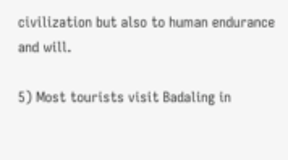civilization but also to human endurance and will.

5) Most tourists visit Badaling in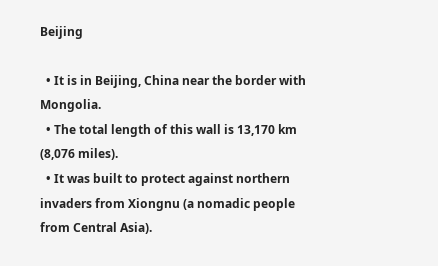Beijing

  • It is in Beijing, China near the border with Mongolia.
  • The total length of this wall is 13,170 km (8,076 miles).
  • It was built to protect against northern invaders from Xiongnu (a nomadic people from Central Asia).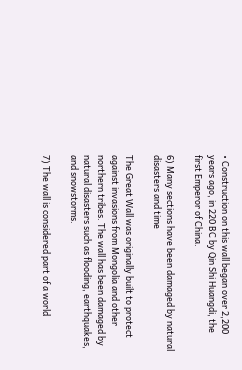• Construction on this wall began over 2,200 years ago, in 220 BC by Qin Shi Huangdi, the first Emperor of China.

6) Many sections have been damaged by natural disasters and time

The Great Wall was originally built to protect against invasions from Mongolia and other northern tribes. The wall has been damaged by natural disasters such as flooding, earthquakes, and snowstorms.

7) The wall is considered part of a world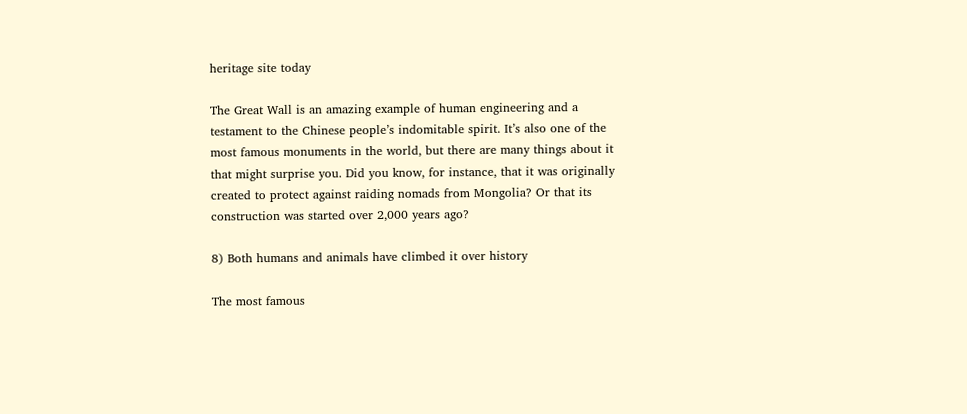heritage site today

The Great Wall is an amazing example of human engineering and a testament to the Chinese people’s indomitable spirit. It’s also one of the most famous monuments in the world, but there are many things about it that might surprise you. Did you know, for instance, that it was originally created to protect against raiding nomads from Mongolia? Or that its construction was started over 2,000 years ago?

8) Both humans and animals have climbed it over history

The most famous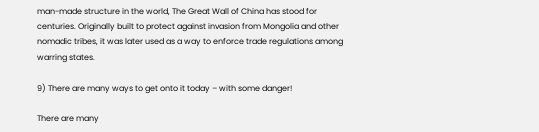man-made structure in the world, The Great Wall of China has stood for centuries. Originally built to protect against invasion from Mongolia and other nomadic tribes, it was later used as a way to enforce trade regulations among warring states.

9) There are many ways to get onto it today – with some danger!

There are many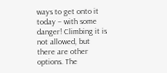ways to get onto it today – with some danger! Climbing it is not allowed, but there are other options. The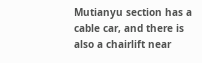Mutianyu section has a cable car, and there is also a chairlift near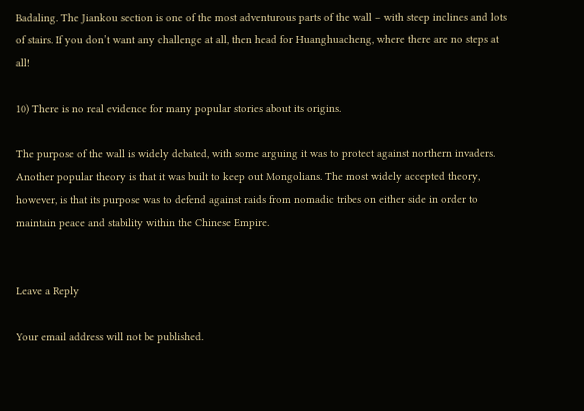Badaling. The Jiankou section is one of the most adventurous parts of the wall – with steep inclines and lots of stairs. If you don’t want any challenge at all, then head for Huanghuacheng, where there are no steps at all!

10) There is no real evidence for many popular stories about its origins.

The purpose of the wall is widely debated, with some arguing it was to protect against northern invaders. Another popular theory is that it was built to keep out Mongolians. The most widely accepted theory, however, is that its purpose was to defend against raids from nomadic tribes on either side in order to maintain peace and stability within the Chinese Empire.


Leave a Reply

Your email address will not be published.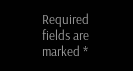Required fields are marked *